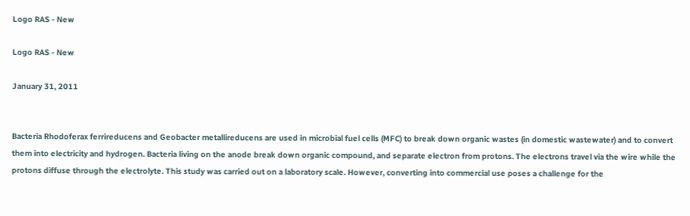Logo RAS - New

Logo RAS - New

January 31, 2011


Bacteria Rhodoferax ferrireducens and Geobacter metallireducens are used in microbial fuel cells (MFC) to break down organic wastes (in domestic wastewater) and to convert them into electricity and hydrogen. Bacteria living on the anode break down organic compound, and separate electron from protons. The electrons travel via the wire while the protons diffuse through the electrolyte. This study was carried out on a laboratory scale. However, converting into commercial use poses a challenge for the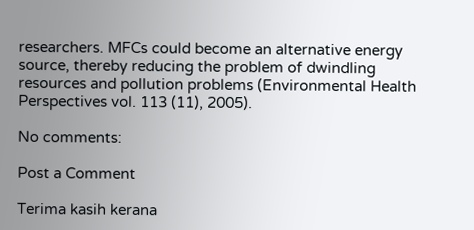researchers. MFCs could become an alternative energy source, thereby reducing the problem of dwindling resources and pollution problems (Environmental Health Perspectives vol. 113 (11), 2005).

No comments:

Post a Comment

Terima kasih kerana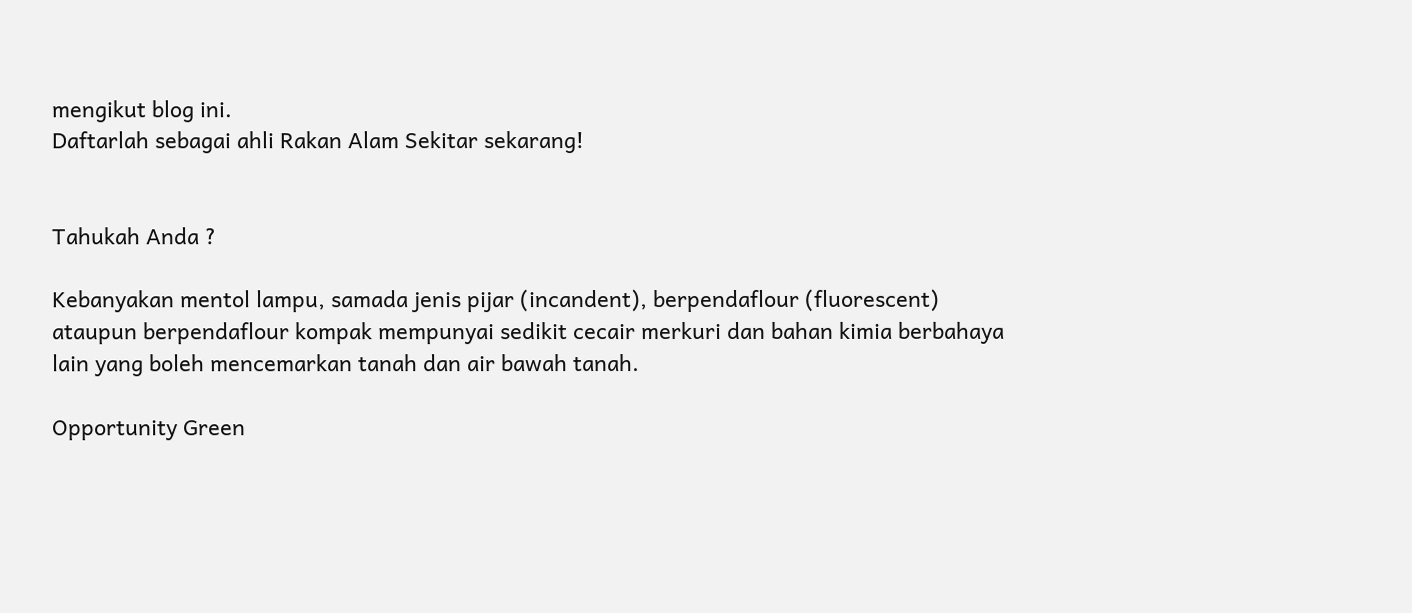mengikut blog ini.
Daftarlah sebagai ahli Rakan Alam Sekitar sekarang!


Tahukah Anda ?

Kebanyakan mentol lampu, samada jenis pijar (incandent), berpendaflour (fluorescent) ataupun berpendaflour kompak mempunyai sedikit cecair merkuri dan bahan kimia berbahaya lain yang boleh mencemarkan tanah dan air bawah tanah.

Opportunity Green